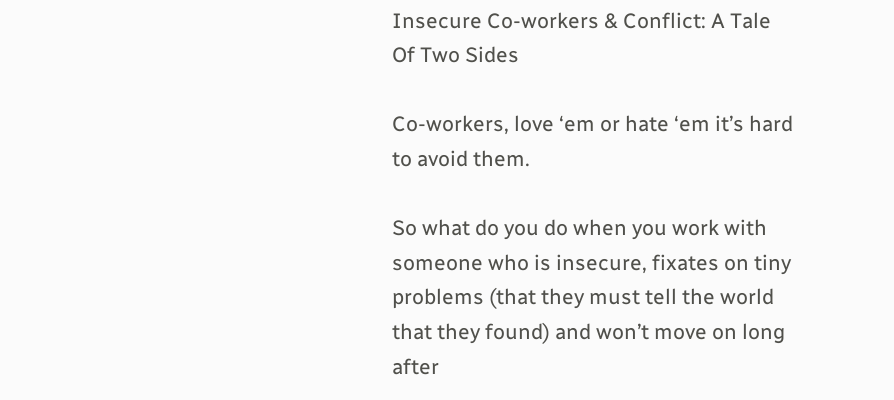Insecure Co-workers & Conflict: A Tale Of Two Sides

Co-workers, love ‘em or hate ‘em it’s hard to avoid them.

So what do you do when you work with someone who is insecure, fixates on tiny problems (that they must tell the world that they found) and won’t move on long after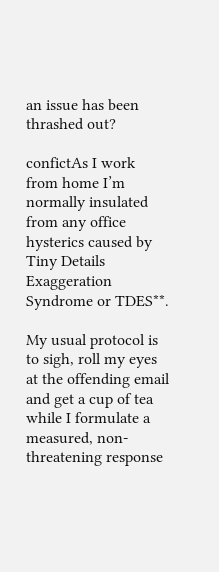an issue has been thrashed out?

confictAs I work from home I’m normally insulated from any office hysterics caused by  Tiny Details Exaggeration Syndrome or TDES**.

My usual protocol is to sigh, roll my eyes at the offending email and get a cup of tea while I formulate a measured, non-threatening response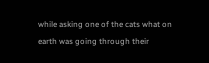while asking one of the cats what on earth was going through their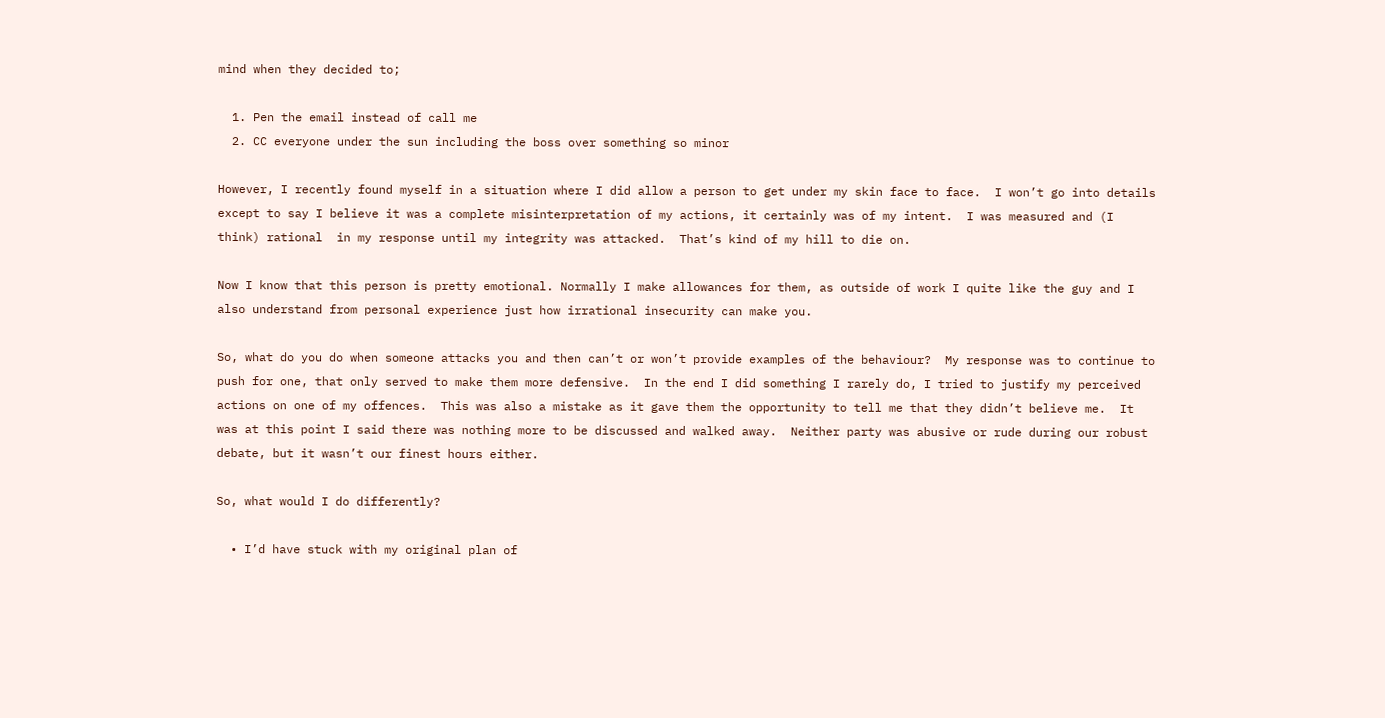mind when they decided to;

  1. Pen the email instead of call me
  2. CC everyone under the sun including the boss over something so minor

However, I recently found myself in a situation where I did allow a person to get under my skin face to face.  I won’t go into details except to say I believe it was a complete misinterpretation of my actions, it certainly was of my intent.  I was measured and (I think) rational  in my response until my integrity was attacked.  That’s kind of my hill to die on.

Now I know that this person is pretty emotional. Normally I make allowances for them, as outside of work I quite like the guy and I also understand from personal experience just how irrational insecurity can make you.

So, what do you do when someone attacks you and then can’t or won’t provide examples of the behaviour?  My response was to continue to push for one, that only served to make them more defensive.  In the end I did something I rarely do, I tried to justify my perceived actions on one of my offences.  This was also a mistake as it gave them the opportunity to tell me that they didn’t believe me.  It was at this point I said there was nothing more to be discussed and walked away.  Neither party was abusive or rude during our robust debate, but it wasn’t our finest hours either.

So, what would I do differently?

  • I’d have stuck with my original plan of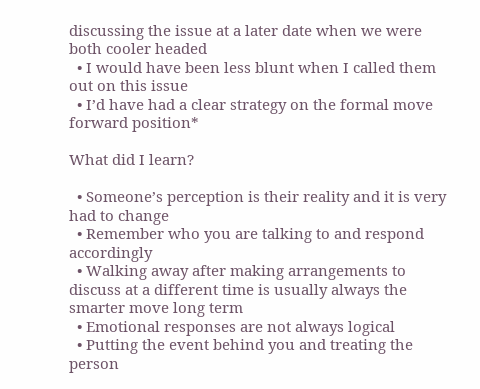discussing the issue at a later date when we were both cooler headed
  • I would have been less blunt when I called them out on this issue
  • I’d have had a clear strategy on the formal move forward position*

What did I learn?

  • Someone’s perception is their reality and it is very had to change
  • Remember who you are talking to and respond accordingly
  • Walking away after making arrangements to discuss at a different time is usually always the smarter move long term
  • Emotional responses are not always logical
  • Putting the event behind you and treating the person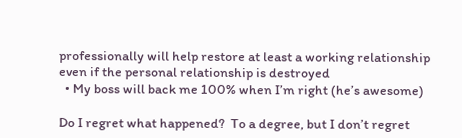professionally will help restore at least a working relationship even if the personal relationship is destroyed
  • My boss will back me 100% when I’m right (he’s awesome)

Do I regret what happened?  To a degree, but I don’t regret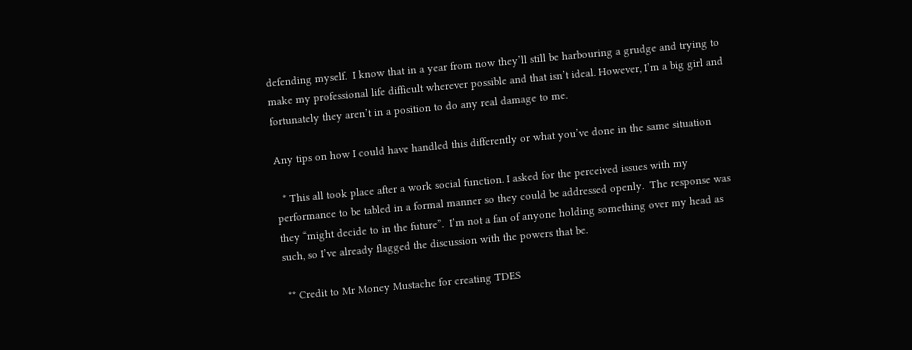defending myself.  I know that in a year from now they’ll still be harbouring a grudge and trying to make my professional life difficult wherever possible and that isn’t ideal. However, I’m a big girl and fortunately they aren’t in a position to do any real damage to me.

Any tips on how I could have handled this differently or what you’ve done in the same situation

  * This all took place after a work social function. I asked for the perceived issues with my performance to be tabled in a formal manner so they could be addressed openly.  The response was they “might decide to in the future”.  I’m not a fan of anyone holding something over my head as such, so I’ve already flagged the discussion with the powers that be.

 ** Credit to Mr Money Mustache for creating TDES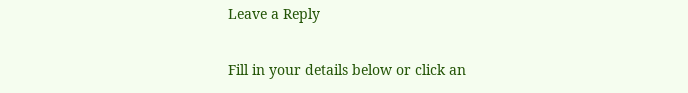Leave a Reply

Fill in your details below or click an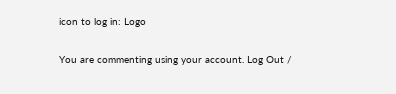icon to log in: Logo

You are commenting using your account. Log Out /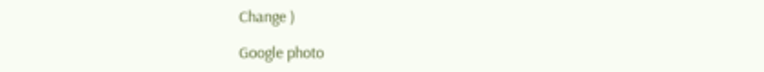Change )

Google photo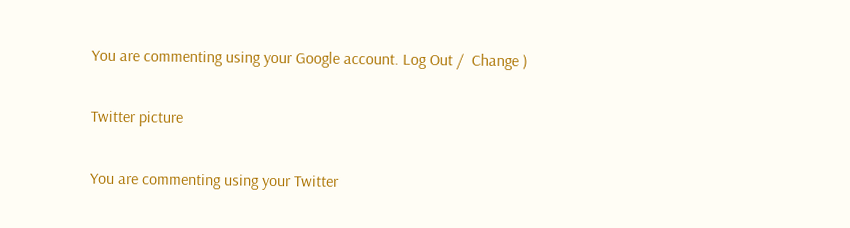You are commenting using your Google account. Log Out /  Change )

Twitter picture

You are commenting using your Twitter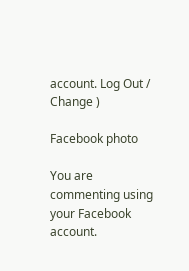account. Log Out /  Change )

Facebook photo

You are commenting using your Facebook account.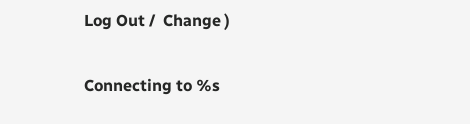Log Out /  Change )

Connecting to %s